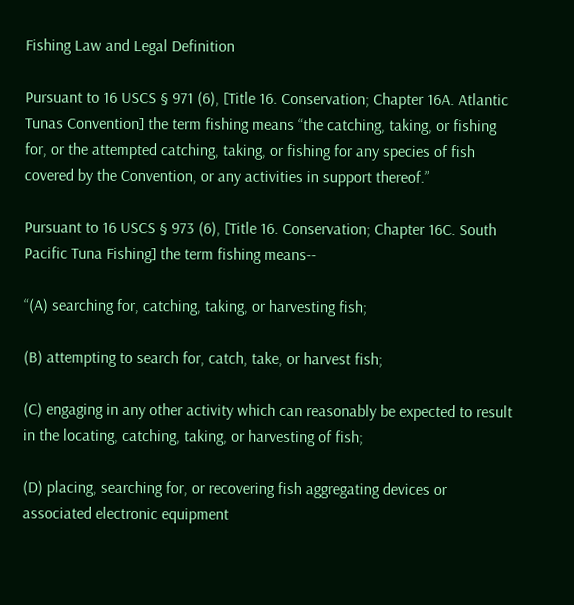Fishing Law and Legal Definition

Pursuant to 16 USCS § 971 (6), [Title 16. Conservation; Chapter 16A. Atlantic Tunas Convention] the term fishing means “the catching, taking, or fishing for, or the attempted catching, taking, or fishing for any species of fish covered by the Convention, or any activities in support thereof.”

Pursuant to 16 USCS § 973 (6), [Title 16. Conservation; Chapter 16C. South Pacific Tuna Fishing] the term fishing means--

“(A) searching for, catching, taking, or harvesting fish;

(B) attempting to search for, catch, take, or harvest fish;

(C) engaging in any other activity which can reasonably be expected to result in the locating, catching, taking, or harvesting of fish;

(D) placing, searching for, or recovering fish aggregating devices or associated electronic equipment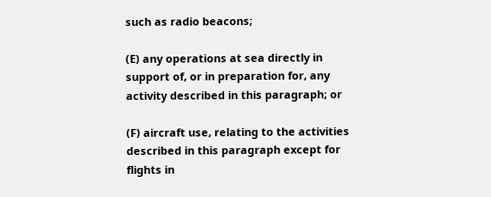such as radio beacons;

(E) any operations at sea directly in support of, or in preparation for, any activity described in this paragraph; or

(F) aircraft use, relating to the activities described in this paragraph except for flights in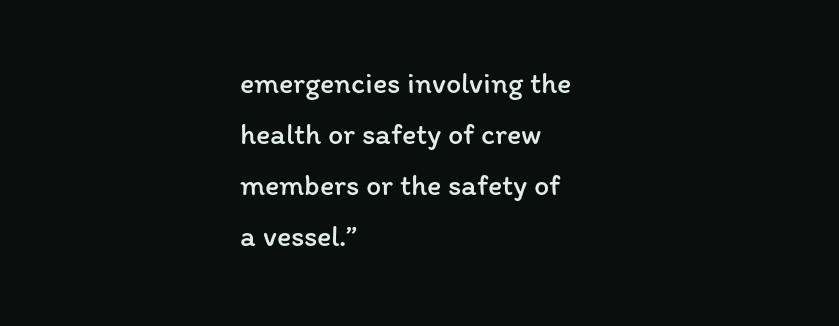emergencies involving the health or safety of crew members or the safety of a vessel.”